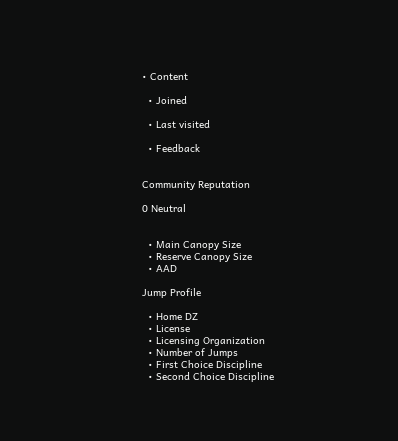• Content

  • Joined

  • Last visited

  • Feedback


Community Reputation

0 Neutral


  • Main Canopy Size
  • Reserve Canopy Size
  • AAD

Jump Profile

  • Home DZ
  • License
  • Licensing Organization
  • Number of Jumps
  • First Choice Discipline
  • Second Choice Discipline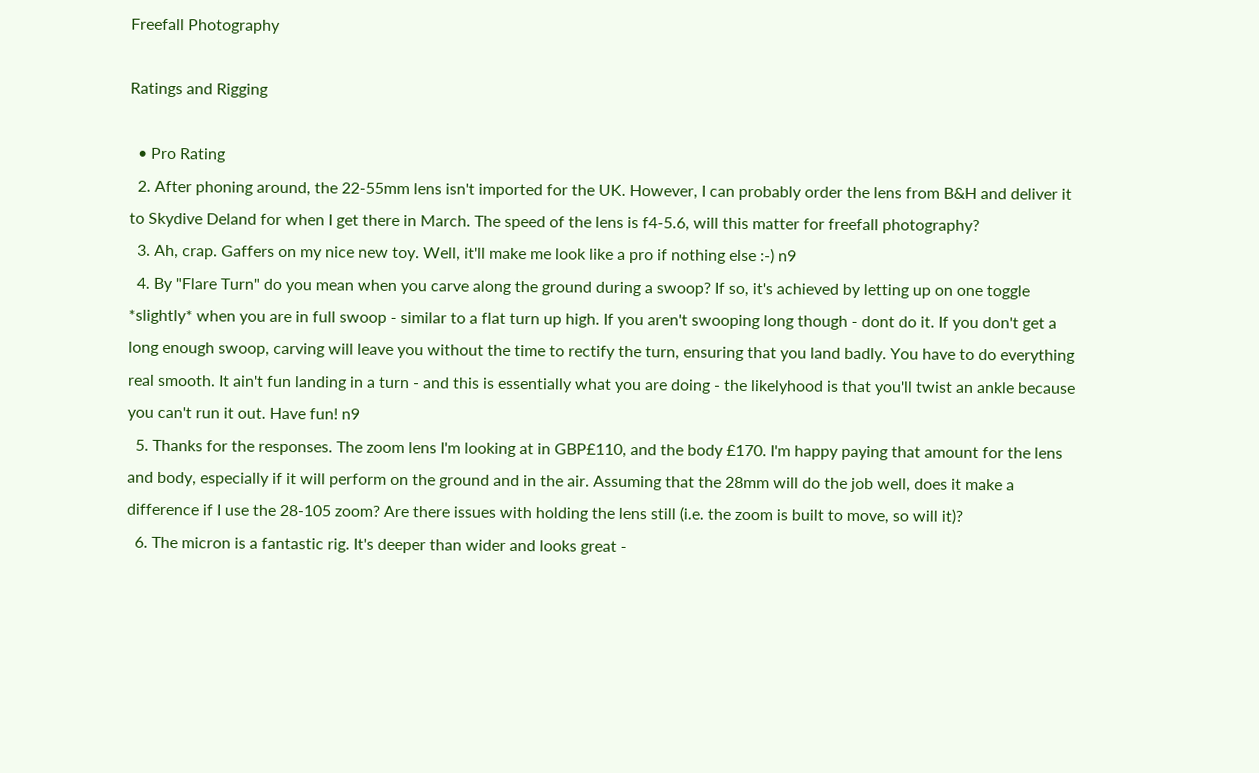Freefall Photography

Ratings and Rigging

  • Pro Rating
  2. After phoning around, the 22-55mm lens isn't imported for the UK. However, I can probably order the lens from B&H and deliver it to Skydive Deland for when I get there in March. The speed of the lens is f4-5.6, will this matter for freefall photography?
  3. Ah, crap. Gaffers on my nice new toy. Well, it'll make me look like a pro if nothing else :-) n9
  4. By "Flare Turn" do you mean when you carve along the ground during a swoop? If so, it's achieved by letting up on one toggle *slightly* when you are in full swoop - similar to a flat turn up high. If you aren't swooping long though - dont do it. If you don't get a long enough swoop, carving will leave you without the time to rectify the turn, ensuring that you land badly. You have to do everything real smooth. It ain't fun landing in a turn - and this is essentially what you are doing - the likelyhood is that you'll twist an ankle because you can't run it out. Have fun! n9
  5. Thanks for the responses. The zoom lens I'm looking at in GBP£110, and the body £170. I'm happy paying that amount for the lens and body, especially if it will perform on the ground and in the air. Assuming that the 28mm will do the job well, does it make a difference if I use the 28-105 zoom? Are there issues with holding the lens still (i.e. the zoom is built to move, so will it)?
  6. The micron is a fantastic rig. It's deeper than wider and looks great -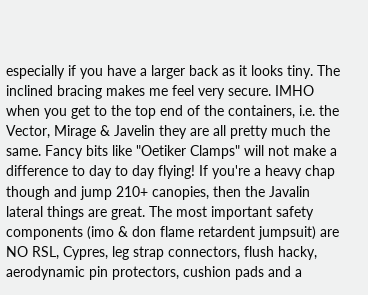especially if you have a larger back as it looks tiny. The inclined bracing makes me feel very secure. IMHO when you get to the top end of the containers, i.e. the Vector, Mirage & Javelin they are all pretty much the same. Fancy bits like "Oetiker Clamps" will not make a difference to day to day flying! If you're a heavy chap though and jump 210+ canopies, then the Javalin lateral things are great. The most important safety components (imo & don flame retardent jumpsuit) are NO RSL, Cypres, leg strap connectors, flush hacky, aerodynamic pin protectors, cushion pads and a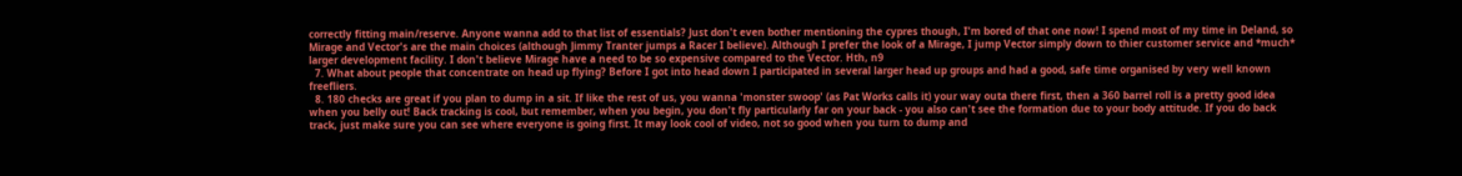correctly fitting main/reserve. Anyone wanna add to that list of essentials? Just don't even bother mentioning the cypres though, I'm bored of that one now! I spend most of my time in Deland, so Mirage and Vector's are the main choices (although Jimmy Tranter jumps a Racer I believe). Although I prefer the look of a Mirage, I jump Vector simply down to thier customer service and *much* larger development facility. I don't believe Mirage have a need to be so expensive compared to the Vector. Hth, n9
  7. What about people that concentrate on head up flying? Before I got into head down I participated in several larger head up groups and had a good, safe time organised by very well known freefliers.
  8. 180 checks are great if you plan to dump in a sit. If like the rest of us, you wanna 'monster swoop' (as Pat Works calls it) your way outa there first, then a 360 barrel roll is a pretty good idea when you belly out! Back tracking is cool, but remember, when you begin, you don't fly particularly far on your back - you also can't see the formation due to your body attitude. If you do back track, just make sure you can see where everyone is going first. It may look cool of video, not so good when you turn to dump and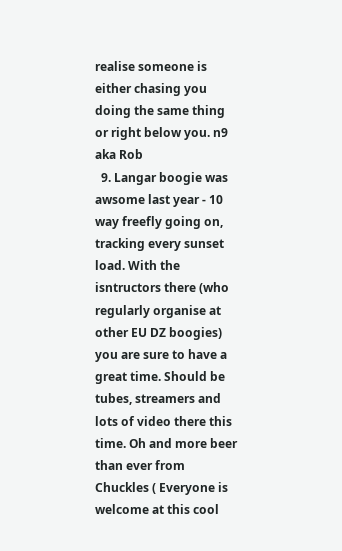realise someone is either chasing you doing the same thing or right below you. n9 aka Rob
  9. Langar boogie was awsome last year - 10 way freefly going on, tracking every sunset load. With the isntructors there (who regularly organise at other EU DZ boogies) you are sure to have a great time. Should be tubes, streamers and lots of video there this time. Oh and more beer than ever from Chuckles ( Everyone is welcome at this cool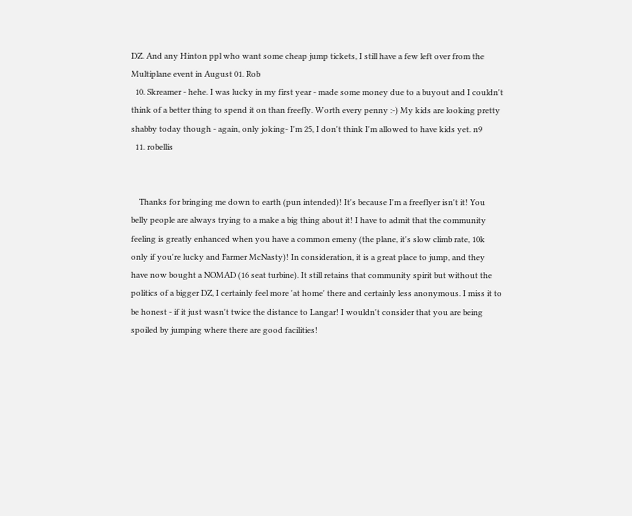DZ. And any Hinton ppl who want some cheap jump tickets, I still have a few left over from the Multiplane event in August 01. Rob
  10. Skreamer - hehe. I was lucky in my first year - made some money due to a buyout and I couldn't think of a better thing to spend it on than freefly. Worth every penny :-) My kids are looking pretty shabby today though - again, only joking- I'm 25, I don't think I'm allowed to have kids yet. n9
  11. robellis


    Thanks for bringing me down to earth (pun intended)! It's because I'm a freeflyer isn't it! You belly people are always trying to a make a big thing about it! I have to admit that the community feeling is greatly enhanced when you have a common emeny (the plane, it's slow climb rate, 10k only if you're lucky and Farmer McNasty)! In consideration, it is a great place to jump, and they have now bought a NOMAD (16 seat turbine). It still retains that community spirit but without the politics of a bigger DZ, I certainly feel more 'at home' there and certainly less anonymous. I miss it to be honest - if it just wasn't twice the distance to Langar! I wouldn't consider that you are being spoiled by jumping where there are good facilities!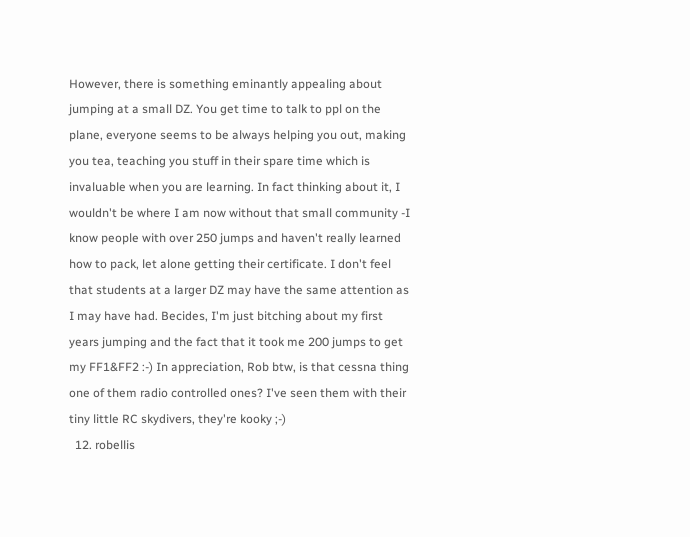However, there is something eminantly appealing about jumping at a small DZ. You get time to talk to ppl on the plane, everyone seems to be always helping you out, making you tea, teaching you stuff in their spare time which is invaluable when you are learning. In fact thinking about it, I wouldn't be where I am now without that small community -I know people with over 250 jumps and haven't really learned how to pack, let alone getting their certificate. I don't feel that students at a larger DZ may have the same attention as I may have had. Becides, I'm just bitching about my first years jumping and the fact that it took me 200 jumps to get my FF1&FF2 :-) In appreciation, Rob btw, is that cessna thing one of them radio controlled ones? I've seen them with their tiny little RC skydivers, they're kooky ;-)
  12. robellis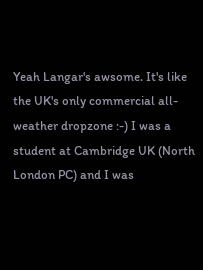Yeah Langar's awsome. It's like the UK's only commercial all-weather dropzone :-) I was a student at Cambridge UK (North London PC) and I was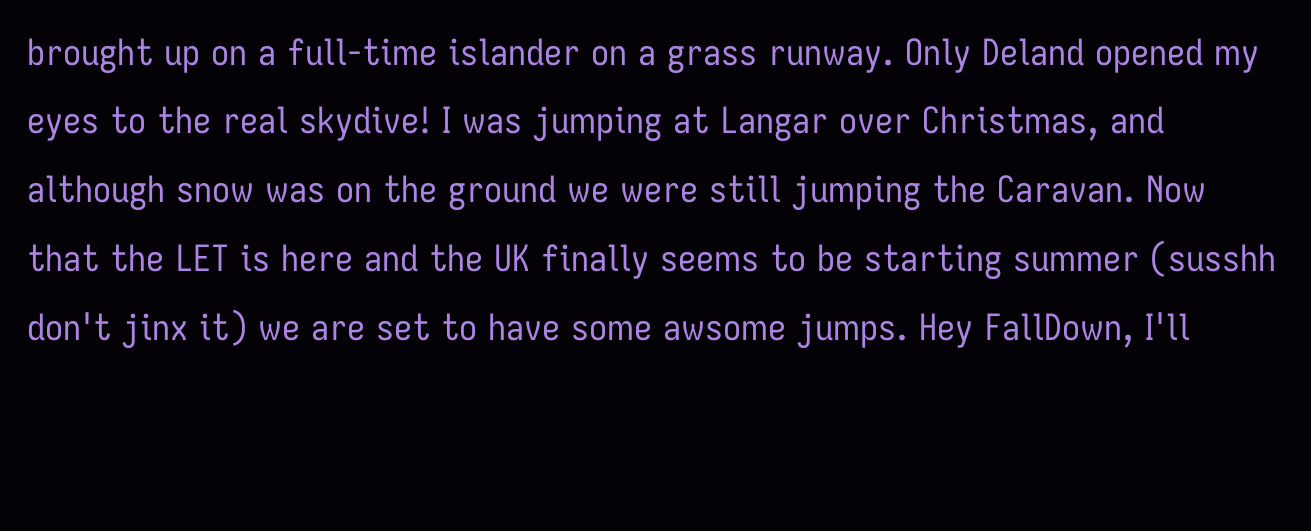brought up on a full-time islander on a grass runway. Only Deland opened my eyes to the real skydive! I was jumping at Langar over Christmas, and although snow was on the ground we were still jumping the Caravan. Now that the LET is here and the UK finally seems to be starting summer (susshh don't jinx it) we are set to have some awsome jumps. Hey FallDown, I'll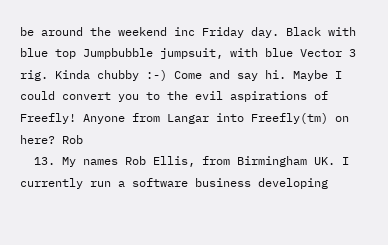be around the weekend inc Friday day. Black with blue top Jumpbubble jumpsuit, with blue Vector 3 rig. Kinda chubby :-) Come and say hi. Maybe I could convert you to the evil aspirations of Freefly! Anyone from Langar into Freefly(tm) on here? Rob
  13. My names Rob Ellis, from Birmingham UK. I currently run a software business developing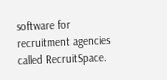software for recruitment agencies called RecruitSpace.